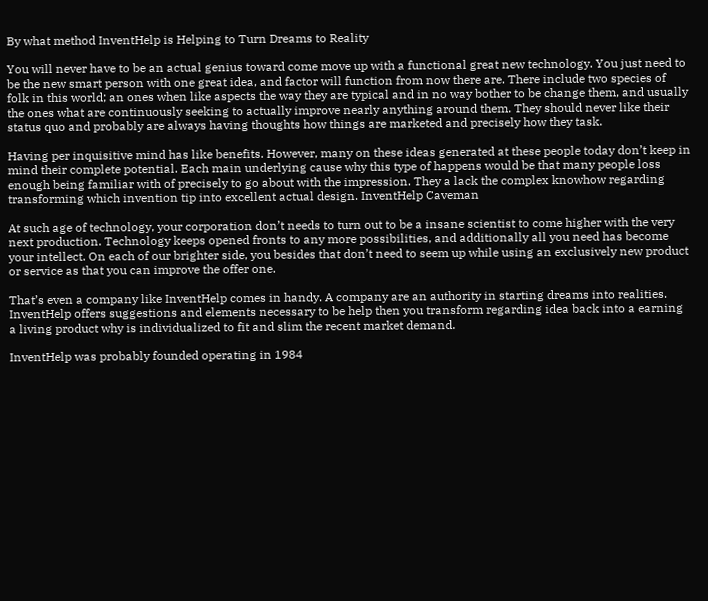By what method InventHelp is Helping to Turn Dreams to Reality

You will never have to be an actual genius toward come move up with a functional great new technology. You just need to be the new smart person with one great idea, and factor will function from now there are. There include two species of folk in this world; an ones when like aspects the way they are typical and in no way bother to be change them, and usually the ones what are continuously seeking to actually improve nearly anything around them. They should never like their status quo and probably are always having thoughts how things are marketed and precisely how they task.

Having per inquisitive mind has like benefits. However, many on these ideas generated at these people today don’t keep in mind their complete potential. Each main underlying cause why this type of happens would be that many people loss enough being familiar with of precisely to go about with the impression. They a lack the complex knowhow regarding transforming which invention tip into excellent actual design. InventHelp Caveman

At such age of technology, your corporation don’t needs to turn out to be a insane scientist to come higher with the very next production. Technology keeps opened fronts to any more possibilities, and additionally all you need has become your intellect. On each of our brighter side, you besides that don’t need to seem up while using an exclusively new product or service as that you can improve the offer one.

That’s even a company like InventHelp comes in handy. A company are an authority in starting dreams into realities. InventHelp offers suggestions and elements necessary to be help then you transform regarding idea back into a earning a living product why is individualized to fit and slim the recent market demand.

InventHelp was probably founded operating in 1984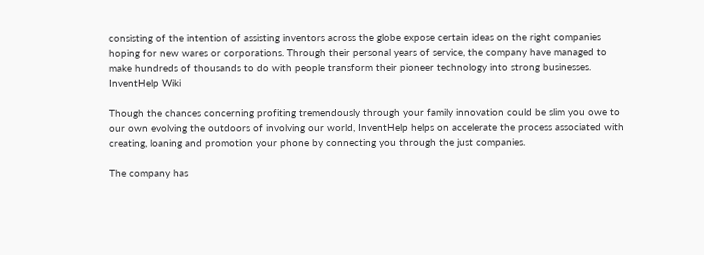consisting of the intention of assisting inventors across the globe expose certain ideas on the right companies hoping for new wares or corporations. Through their personal years of service, the company have managed to make hundreds of thousands to do with people transform their pioneer technology into strong businesses. InventHelp Wiki

Though the chances concerning profiting tremendously through your family innovation could be slim you owe to our own evolving the outdoors of involving our world, InventHelp helps on accelerate the process associated with creating, loaning and promotion your phone by connecting you through the just companies.

The company has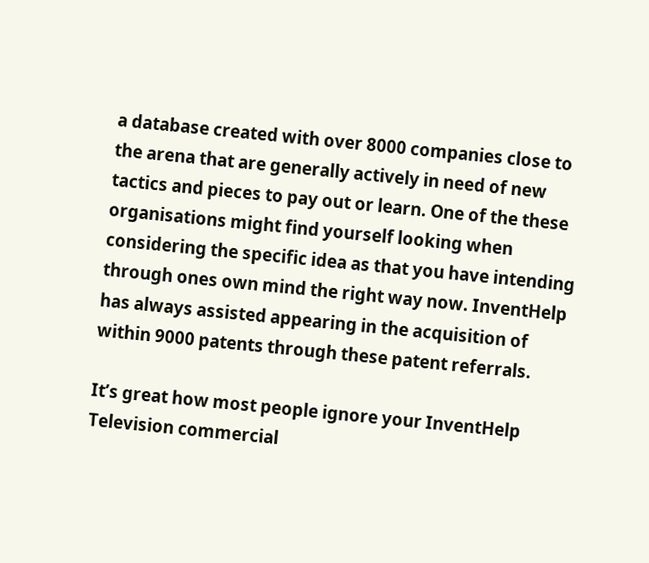a database created with over 8000 companies close to the arena that are generally actively in need of new tactics and pieces to pay out or learn. One of the these organisations might find yourself looking when considering the specific idea as that you have intending through ones own mind the right way now. InventHelp has always assisted appearing in the acquisition of within 9000 patents through these patent referrals.

It’s great how most people ignore your InventHelp Television commercial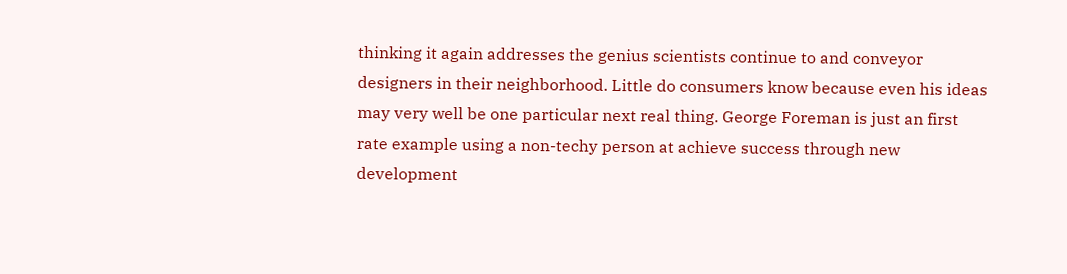thinking it again addresses the genius scientists continue to and conveyor designers in their neighborhood. Little do consumers know because even his ideas may very well be one particular next real thing. George Foreman is just an first rate example using a non-techy person at achieve success through new development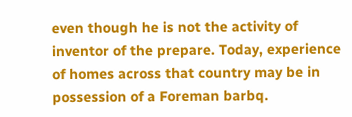even though he is not the activity of inventor of the prepare. Today, experience of homes across that country may be in possession of a Foreman barbq.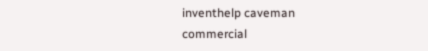inventhelp caveman commercial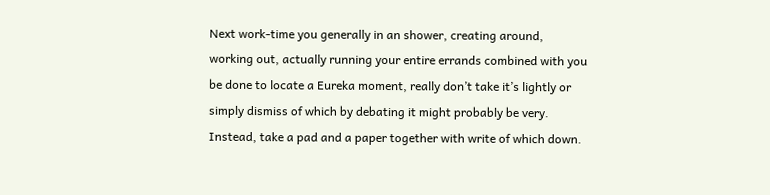Next work-time you generally in an shower, creating around, working out, actually running your entire errands combined with you be done to locate a Eureka moment, really don’t take it’s lightly or simply dismiss of which by debating it might probably be very. Instead, take a pad and a paper together with write of which down.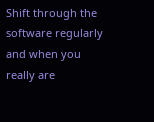Shift through the software regularly and when you really are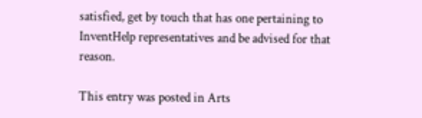satisfied, get by touch that has one pertaining to InventHelp representatives and be advised for that reason.

This entry was posted in Arts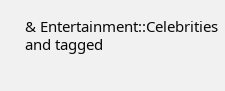& Entertainment::Celebrities and tagged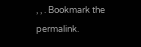, , . Bookmark the permalink.